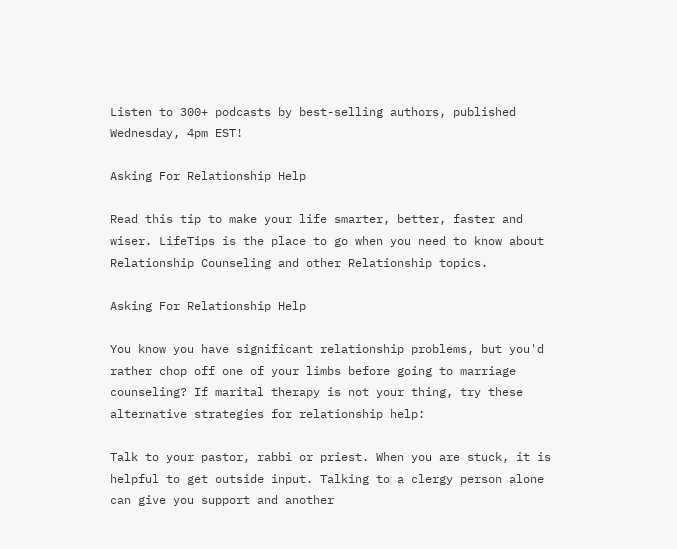Listen to 300+ podcasts by best-selling authors, published Wednesday, 4pm EST!

Asking For Relationship Help

Read this tip to make your life smarter, better, faster and wiser. LifeTips is the place to go when you need to know about Relationship Counseling and other Relationship topics.

Asking For Relationship Help

You know you have significant relationship problems, but you'd rather chop off one of your limbs before going to marriage counseling? If marital therapy is not your thing, try these alternative strategies for relationship help:

Talk to your pastor, rabbi or priest. When you are stuck, it is helpful to get outside input. Talking to a clergy person alone can give you support and another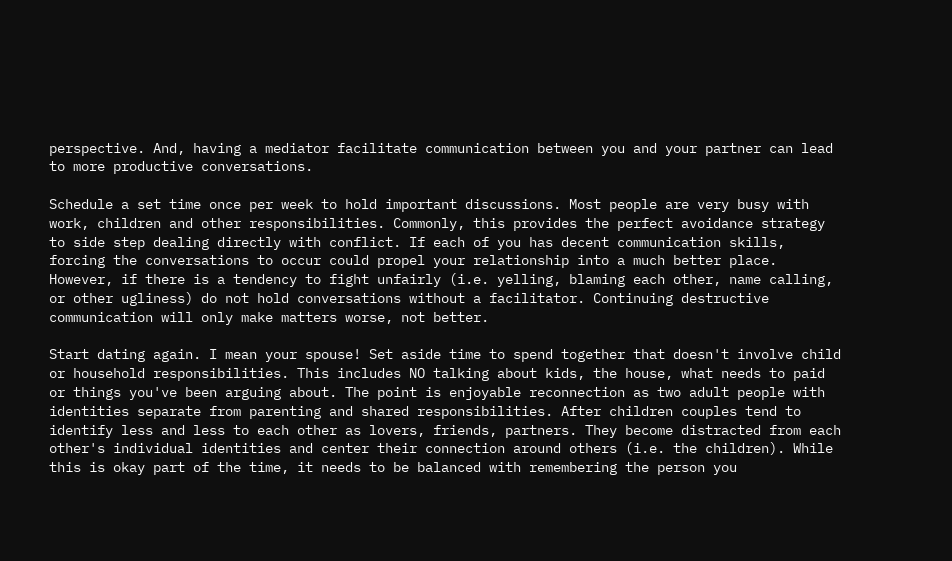perspective. And, having a mediator facilitate communication between you and your partner can lead to more productive conversations.

Schedule a set time once per week to hold important discussions. Most people are very busy with work, children and other responsibilities. Commonly, this provides the perfect avoidance strategy to side step dealing directly with conflict. If each of you has decent communication skills, forcing the conversations to occur could propel your relationship into a much better place. However, if there is a tendency to fight unfairly (i.e. yelling, blaming each other, name calling, or other ugliness) do not hold conversations without a facilitator. Continuing destructive communication will only make matters worse, not better.

Start dating again. I mean your spouse! Set aside time to spend together that doesn't involve child or household responsibilities. This includes NO talking about kids, the house, what needs to paid or things you've been arguing about. The point is enjoyable reconnection as two adult people with identities separate from parenting and shared responsibilities. After children couples tend to identify less and less to each other as lovers, friends, partners. They become distracted from each other's individual identities and center their connection around others (i.e. the children). While this is okay part of the time, it needs to be balanced with remembering the person you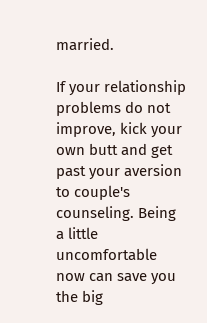married.

If your relationship problems do not improve, kick your own butt and get past your aversion to couple's counseling. Being a little uncomfortable now can save you the big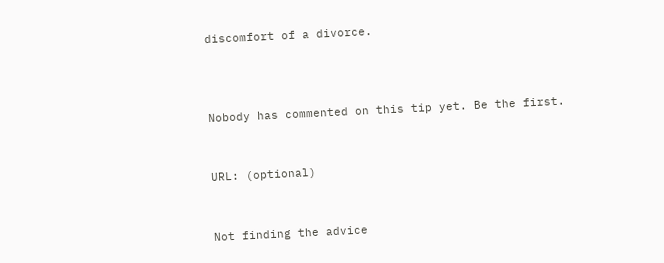discomfort of a divorce.



Nobody has commented on this tip yet. Be the first.


URL: (optional)


Not finding the advice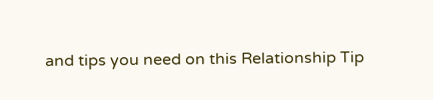and tips you need on this Relationship Tip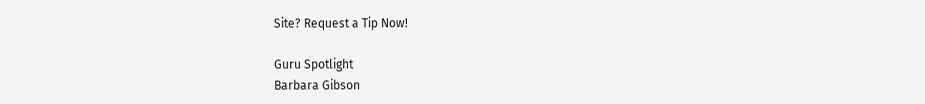Site? Request a Tip Now!

Guru Spotlight
Barbara Gibson